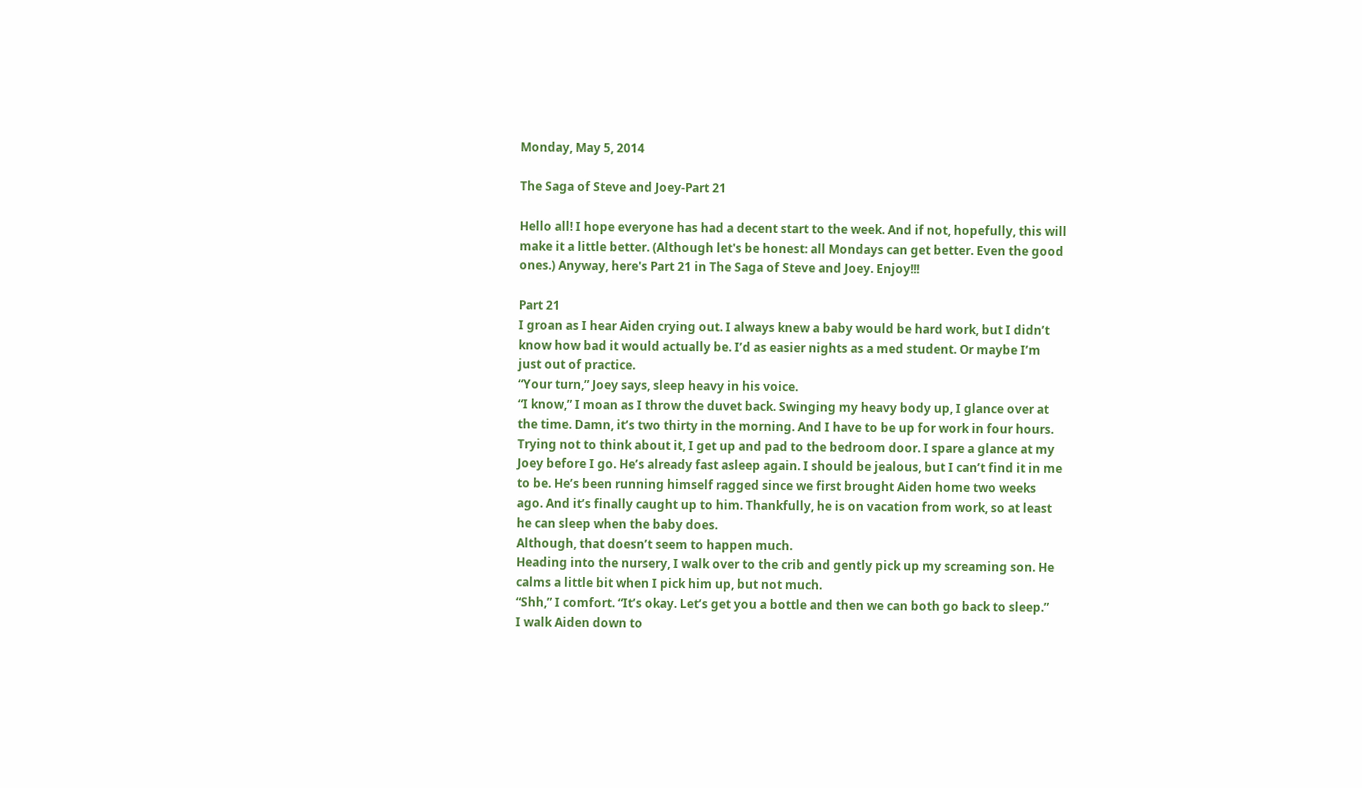Monday, May 5, 2014

The Saga of Steve and Joey-Part 21

Hello all! I hope everyone has had a decent start to the week. And if not, hopefully, this will make it a little better. (Although let's be honest: all Mondays can get better. Even the good ones.) Anyway, here's Part 21 in The Saga of Steve and Joey. Enjoy!!!

Part 21
I groan as I hear Aiden crying out. I always knew a baby would be hard work, but I didn’t know how bad it would actually be. I’d as easier nights as a med student. Or maybe I’m just out of practice.
“Your turn,” Joey says, sleep heavy in his voice.
“I know,” I moan as I throw the duvet back. Swinging my heavy body up, I glance over at the time. Damn, it’s two thirty in the morning. And I have to be up for work in four hours.
Trying not to think about it, I get up and pad to the bedroom door. I spare a glance at my Joey before I go. He’s already fast asleep again. I should be jealous, but I can’t find it in me to be. He’s been running himself ragged since we first brought Aiden home two weeks ago. And it’s finally caught up to him. Thankfully, he is on vacation from work, so at least he can sleep when the baby does.
Although, that doesn’t seem to happen much.
Heading into the nursery, I walk over to the crib and gently pick up my screaming son. He calms a little bit when I pick him up, but not much.
“Shh,” I comfort. “It’s okay. Let’s get you a bottle and then we can both go back to sleep.”
I walk Aiden down to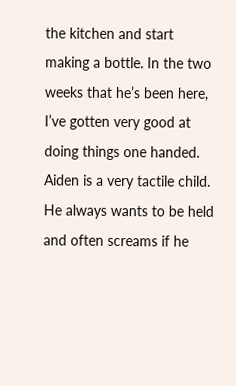the kitchen and start making a bottle. In the two weeks that he’s been here, I’ve gotten very good at doing things one handed. Aiden is a very tactile child. He always wants to be held and often screams if he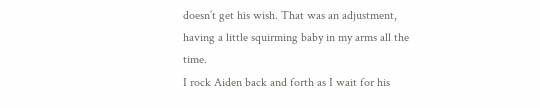doesn’t get his wish. That was an adjustment, having a little squirming baby in my arms all the time.
I rock Aiden back and forth as I wait for his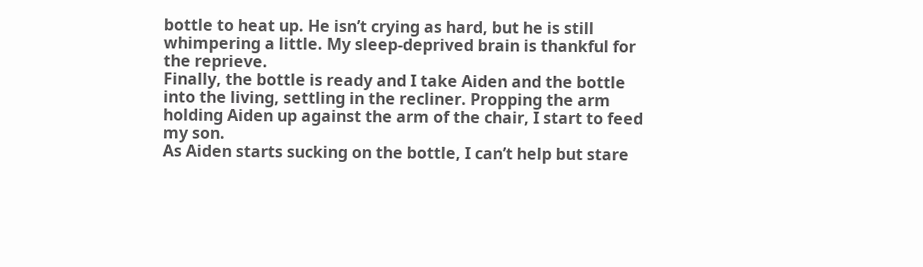bottle to heat up. He isn’t crying as hard, but he is still whimpering a little. My sleep-deprived brain is thankful for the reprieve.
Finally, the bottle is ready and I take Aiden and the bottle into the living, settling in the recliner. Propping the arm holding Aiden up against the arm of the chair, I start to feed my son.
As Aiden starts sucking on the bottle, I can’t help but stare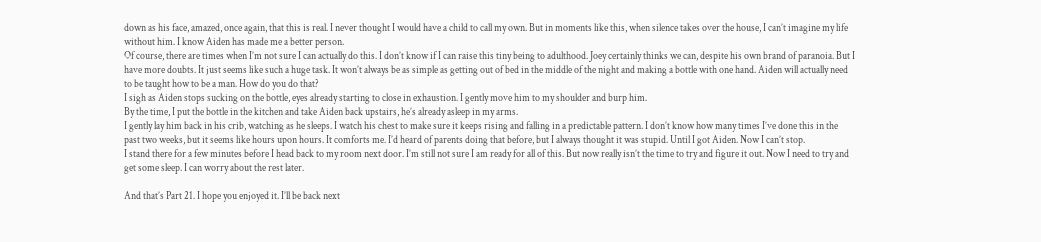down as his face, amazed, once again, that this is real. I never thought I would have a child to call my own. But in moments like this, when silence takes over the house, I can’t imagine my life without him. I know Aiden has made me a better person.
Of course, there are times when I’m not sure I can actually do this. I don’t know if I can raise this tiny being to adulthood. Joey certainly thinks we can, despite his own brand of paranoia. But I have more doubts. It just seems like such a huge task. It won’t always be as simple as getting out of bed in the middle of the night and making a bottle with one hand. Aiden will actually need to be taught how to be a man. How do you do that?
I sigh as Aiden stops sucking on the bottle, eyes already starting to close in exhaustion. I gently move him to my shoulder and burp him.
By the time, I put the bottle in the kitchen and take Aiden back upstairs, he’s already asleep in my arms.
I gently lay him back in his crib, watching as he sleeps. I watch his chest to make sure it keeps rising and falling in a predictable pattern. I don’t know how many times I’ve done this in the past two weeks, but it seems like hours upon hours. It comforts me. I’d heard of parents doing that before, but I always thought it was stupid. Until I got Aiden. Now I can’t stop.
I stand there for a few minutes before I head back to my room next door. I’m still not sure I am ready for all of this. But now really isn’t the time to try and figure it out. Now I need to try and get some sleep. I can worry about the rest later.

And that’s Part 21. I hope you enjoyed it. I’ll be back next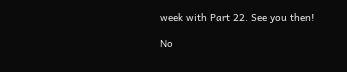week with Part 22. See you then!

No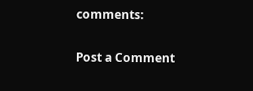comments:

Post a Comment